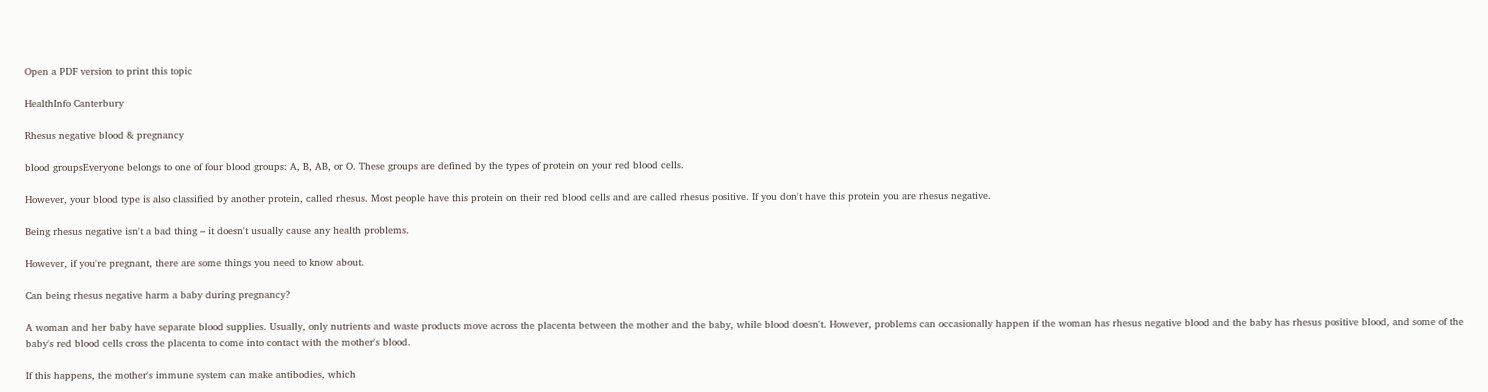Open a PDF version to print this topic

HealthInfo Canterbury

Rhesus negative blood & pregnancy

blood groupsEveryone belongs to one of four blood groups: A, B, AB, or O. These groups are defined by the types of protein on your red blood cells.

However, your blood type is also classified by another protein, called rhesus. Most people have this protein on their red blood cells and are called rhesus positive. If you don't have this protein you are rhesus negative.

Being rhesus negative isn't a bad thing – it doesn't usually cause any health problems.

However, if you're pregnant, there are some things you need to know about.

Can being rhesus negative harm a baby during pregnancy?

A woman and her baby have separate blood supplies. Usually, only nutrients and waste products move across the placenta between the mother and the baby, while blood doesn't. However, problems can occasionally happen if the woman has rhesus negative blood and the baby has rhesus positive blood, and some of the baby's red blood cells cross the placenta to come into contact with the mother's blood.

If this happens, the mother's immune system can make antibodies, which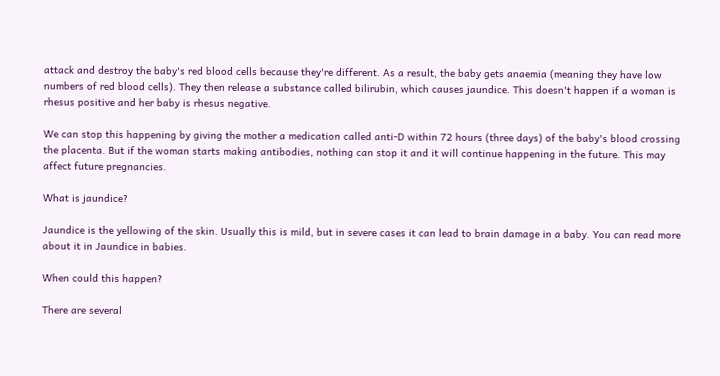attack and destroy the baby's red blood cells because they're different. As a result, the baby gets anaemia (meaning they have low numbers of red blood cells). They then release a substance called bilirubin, which causes jaundice. This doesn't happen if a woman is rhesus positive and her baby is rhesus negative.

We can stop this happening by giving the mother a medication called anti-D within 72 hours (three days) of the baby's blood crossing the placenta. But if the woman starts making antibodies, nothing can stop it and it will continue happening in the future. This may affect future pregnancies.

What is jaundice?

Jaundice is the yellowing of the skin. Usually this is mild, but in severe cases it can lead to brain damage in a baby. You can read more about it in Jaundice in babies.

When could this happen?

There are several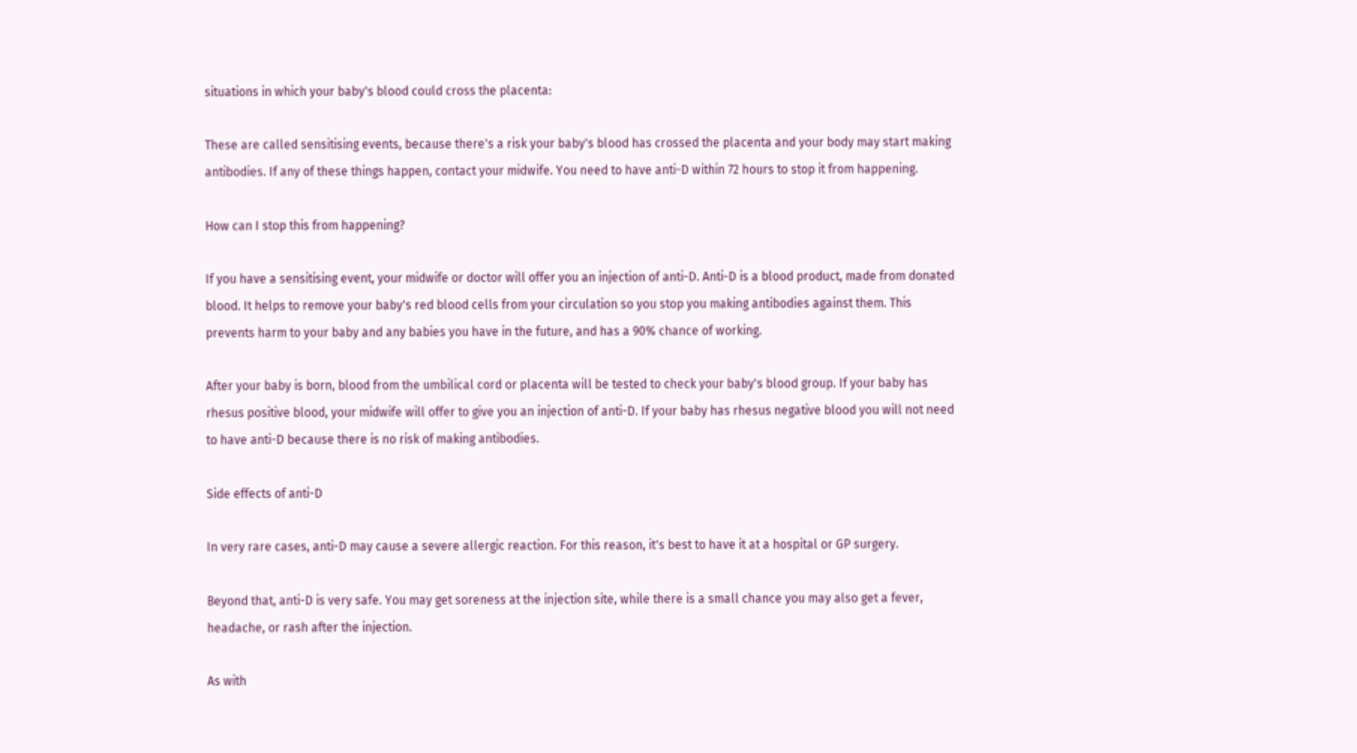situations in which your baby's blood could cross the placenta:

These are called sensitising events, because there's a risk your baby's blood has crossed the placenta and your body may start making antibodies. If any of these things happen, contact your midwife. You need to have anti-D within 72 hours to stop it from happening.

How can I stop this from happening?

If you have a sensitising event, your midwife or doctor will offer you an injection of anti-D. Anti-D is a blood product, made from donated blood. It helps to remove your baby's red blood cells from your circulation so you stop you making antibodies against them. This prevents harm to your baby and any babies you have in the future, and has a 90% chance of working.

After your baby is born, blood from the umbilical cord or placenta will be tested to check your baby's blood group. If your baby has rhesus positive blood, your midwife will offer to give you an injection of anti-D. If your baby has rhesus negative blood you will not need to have anti-D because there is no risk of making antibodies.

Side effects of anti-D

In very rare cases, anti-D may cause a severe allergic reaction. For this reason, it's best to have it at a hospital or GP surgery.

Beyond that, anti-D is very safe. You may get soreness at the injection site, while there is a small chance you may also get a fever, headache, or rash after the injection.

As with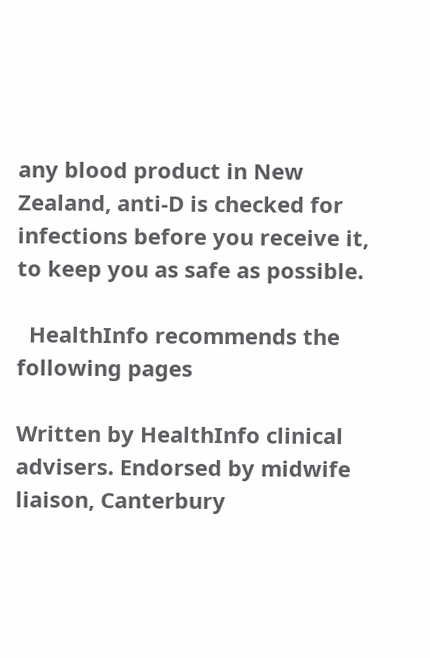any blood product in New Zealand, anti-D is checked for infections before you receive it, to keep you as safe as possible.

  HealthInfo recommends the following pages

Written by HealthInfo clinical advisers. Endorsed by midwife liaison, Canterbury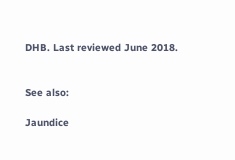DHB. Last reviewed June 2018.


See also:

Jaundice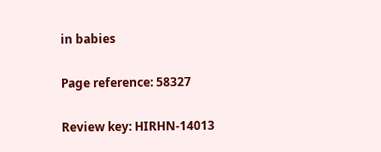in babies

Page reference: 58327

Review key: HIRHN-14013